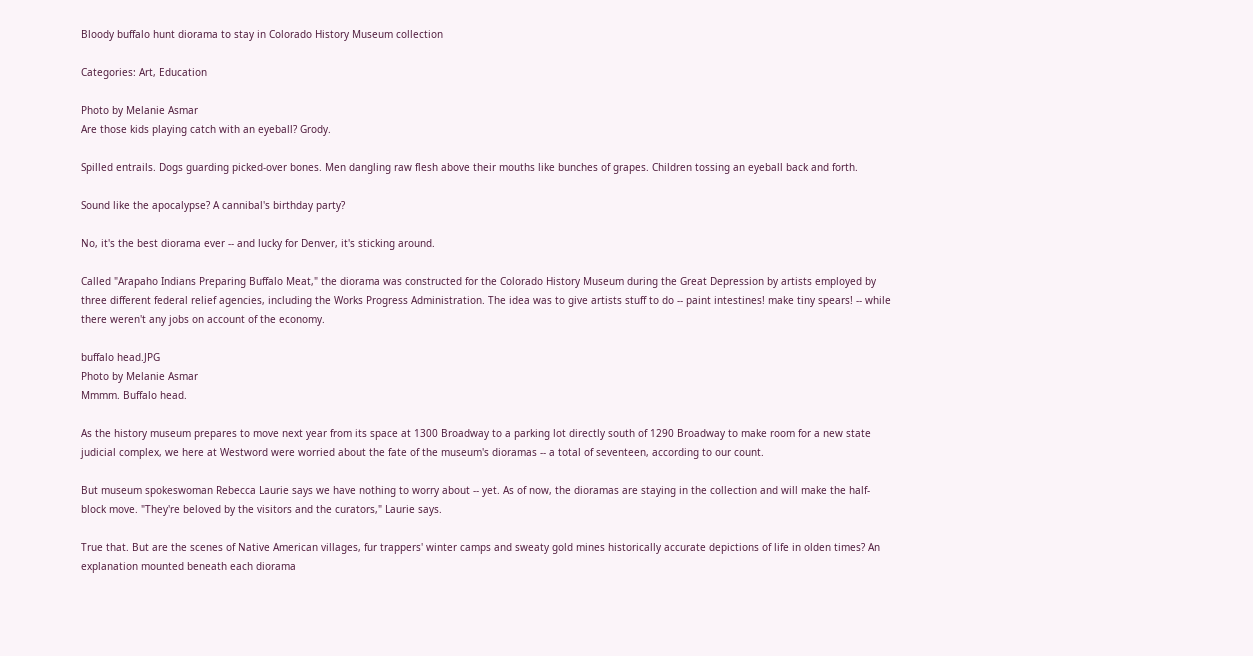Bloody buffalo hunt diorama to stay in Colorado History Museum collection

Categories: Art, Education

Photo by Melanie Asmar
Are those kids playing catch with an eyeball? Grody.

Spilled entrails. Dogs guarding picked-over bones. Men dangling raw flesh above their mouths like bunches of grapes. Children tossing an eyeball back and forth.

Sound like the apocalypse? A cannibal's birthday party?

No, it's the best diorama ever -- and lucky for Denver, it's sticking around.

Called "Arapaho Indians Preparing Buffalo Meat," the diorama was constructed for the Colorado History Museum during the Great Depression by artists employed by three different federal relief agencies, including the Works Progress Administration. The idea was to give artists stuff to do -- paint intestines! make tiny spears! -- while there weren't any jobs on account of the economy.

buffalo head.JPG
Photo by Melanie Asmar
Mmmm. Buffalo head.

As the history museum prepares to move next year from its space at 1300 Broadway to a parking lot directly south of 1290 Broadway to make room for a new state judicial complex, we here at Westword were worried about the fate of the museum's dioramas -- a total of seventeen, according to our count.

But museum spokeswoman Rebecca Laurie says we have nothing to worry about -- yet. As of now, the dioramas are staying in the collection and will make the half-block move. "They're beloved by the visitors and the curators," Laurie says.

True that. But are the scenes of Native American villages, fur trappers' winter camps and sweaty gold mines historically accurate depictions of life in olden times? An explanation mounted beneath each diorama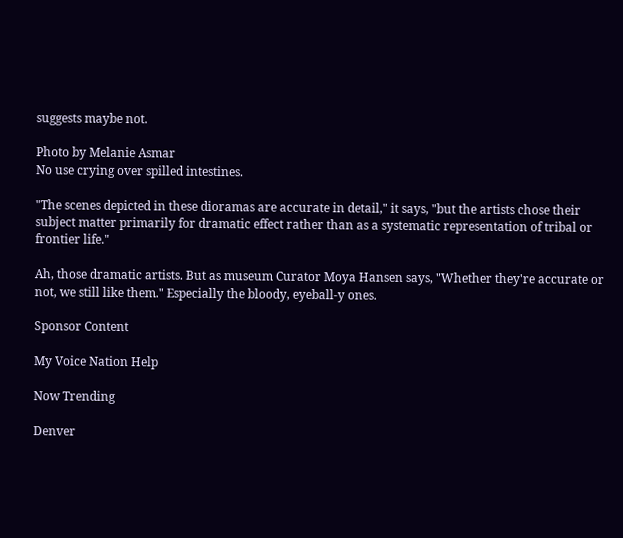suggests maybe not.

Photo by Melanie Asmar
No use crying over spilled intestines.

"The scenes depicted in these dioramas are accurate in detail," it says, "but the artists chose their subject matter primarily for dramatic effect rather than as a systematic representation of tribal or frontier life."

Ah, those dramatic artists. But as museum Curator Moya Hansen says, "Whether they're accurate or not, we still like them." Especially the bloody, eyeball-y ones.

Sponsor Content

My Voice Nation Help

Now Trending

Denver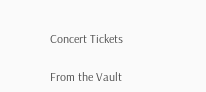Concert Tickets

From the Vault